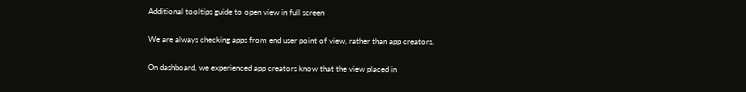Additional tooltips guide to open view in full screen

We are always checking apps from end user point of view, rather than app creators.

On dashboard, we experienced app creators know that the view placed in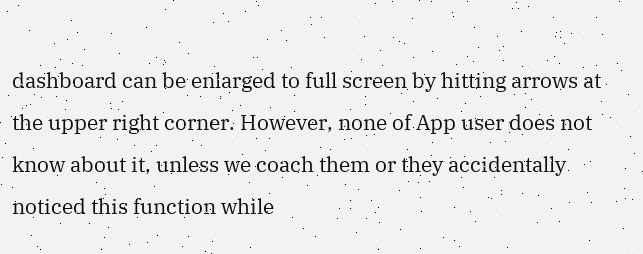dashboard can be enlarged to full screen by hitting arrows at the upper right corner. However, none of App user does not know about it, unless we coach them or they accidentally noticed this function while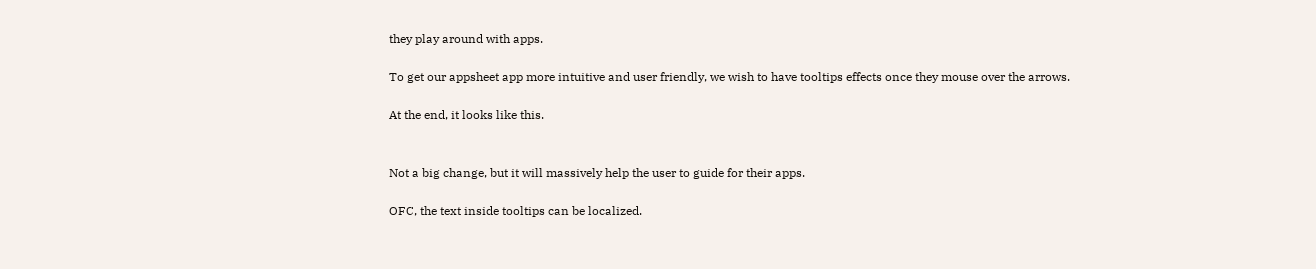they play around with apps.

To get our appsheet app more intuitive and user friendly, we wish to have tooltips effects once they mouse over the arrows.

At the end, it looks like this.


Not a big change, but it will massively help the user to guide for their apps.

OFC, the text inside tooltips can be localized.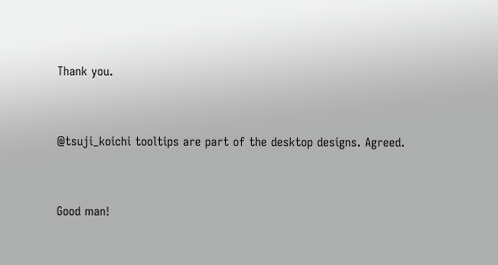Thank you.


@tsuji_koichi tooltips are part of the desktop designs. Agreed.


Good man!